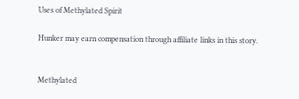Uses of Methylated Spirit

Hunker may earn compensation through affiliate links in this story.


Methylated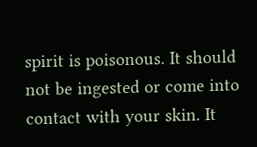spirit is poisonous. It should not be ingested or come into contact with your skin. It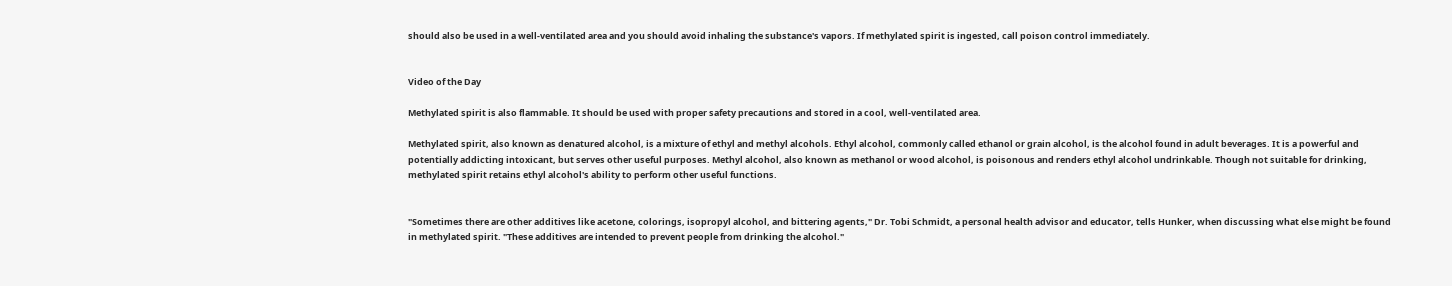should also be used in a well-ventilated area and you should avoid inhaling the substance's vapors. If methylated spirit is ingested, call poison control immediately.


Video of the Day

Methylated spirit is also flammable. It should be used with proper safety precautions and stored in a cool, well-ventilated area.

Methylated spirit, also known as denatured alcohol, is a mixture of ethyl and methyl alcohols. Ethyl alcohol, commonly called ethanol or grain alcohol, is the alcohol found in adult beverages. It is a powerful and potentially addicting intoxicant, but serves other useful purposes. Methyl alcohol, also known as methanol or wood alcohol, is poisonous and renders ethyl alcohol undrinkable. Though not suitable for drinking, methylated spirit retains ethyl alcohol's ability to perform other useful functions.


"Sometimes there are other additives like acetone, colorings, isopropyl alcohol, and bittering agents," Dr. Tobi Schmidt, a personal health advisor and educator, tells Hunker, when discussing what else might be found in methylated spirit. "These additives are intended to prevent people from drinking the alcohol."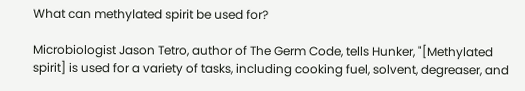What can methylated spirit be used for?

Microbiologist Jason Tetro, author of The Germ Code, tells Hunker, "[Methylated spirit] is used for a variety of tasks, including cooking fuel, solvent, degreaser, and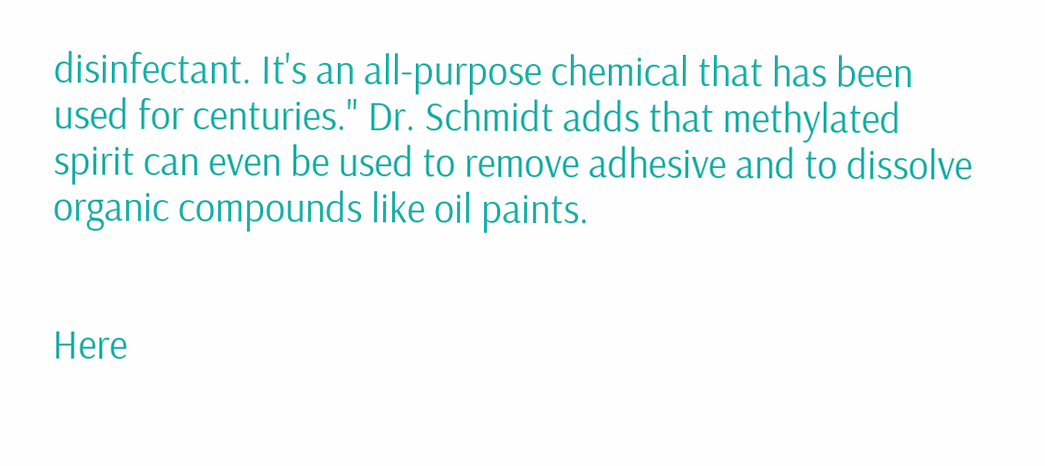disinfectant. It's an all-purpose chemical that has been used for centuries." Dr. Schmidt adds that methylated spirit can even be used to remove adhesive and to dissolve organic compounds like oil paints.


Here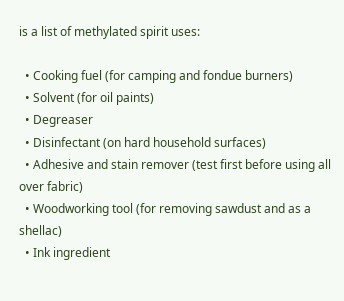is a list of methylated spirit uses:

  • Cooking fuel (for camping and fondue burners)
  • Solvent (for oil paints)
  • Degreaser
  • Disinfectant (on hard household surfaces)
  • Adhesive and stain remover (test first before using all over fabric)
  • Woodworking tool (for removing sawdust and as a shellac)
  • Ink ingredient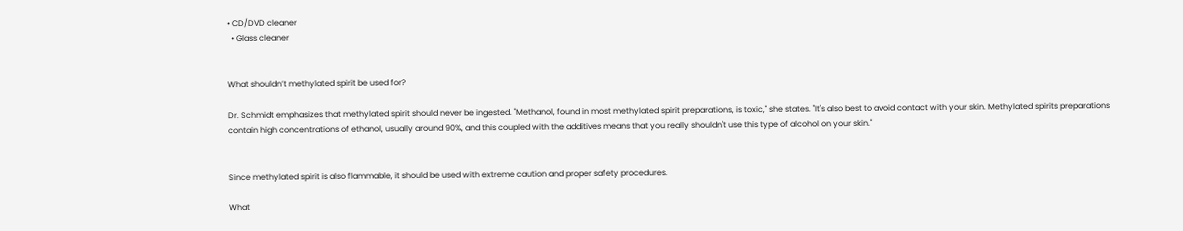• CD/DVD cleaner
  • Glass cleaner


What shouldn’t methylated spirit be used for?

Dr. Schmidt emphasizes that methylated spirit should never be ingested. "Methanol, found in most methylated spirit preparations, is toxic," she states. "It's also best to avoid contact with your skin. Methylated spirits preparations contain high concentrations of ethanol, usually around 90%, and this coupled with the additives means that you really shouldn't use this type of alcohol on your skin."


Since methylated spirit is also flammable, it should be used with extreme caution and proper safety procedures.

What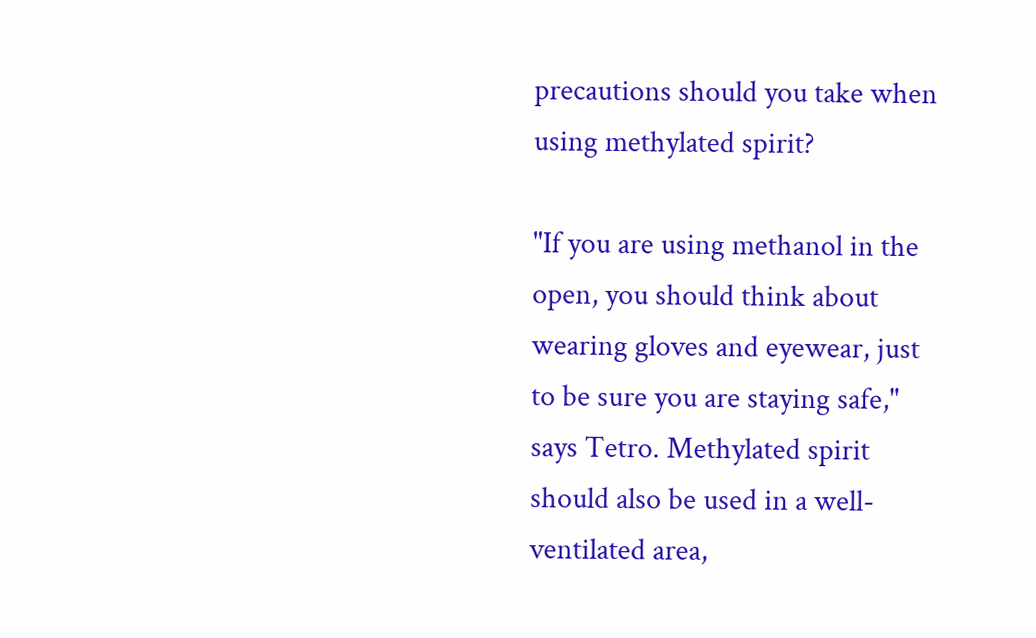precautions should you take when using methylated spirit?

"If you are using methanol in the open, you should think about wearing gloves and eyewear, just to be sure you are staying safe," says Tetro. Methylated spirit should also be used in a well-ventilated area,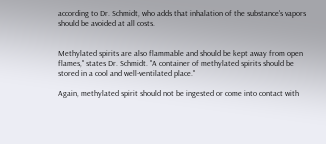according to Dr. Schmidt, who adds that inhalation of the substance's vapors should be avoided at all costs.


Methylated spirits are also flammable and should be kept away from open flames," states Dr. Schmidt. "A container of methylated spirits should be stored in a cool and well-ventilated place."

Again, methylated spirit should not be ingested or come into contact with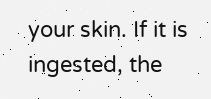your skin. If it is ingested, the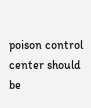poison control center should be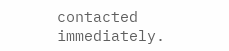contacted immediately.